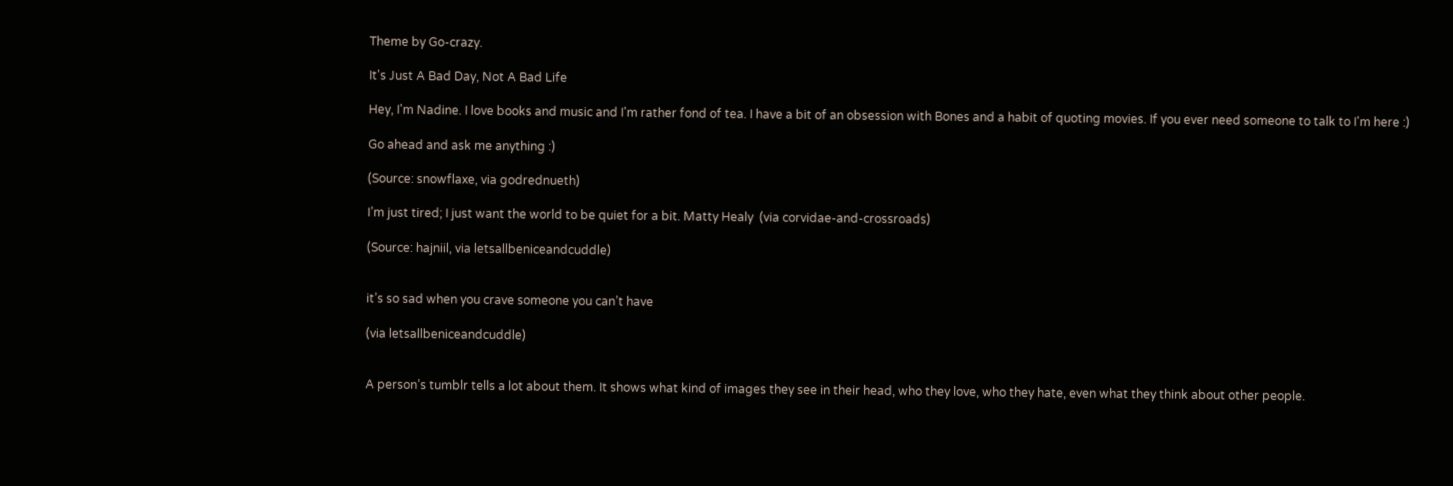Theme by Go-crazy.

It's Just A Bad Day, Not A Bad Life

Hey, I'm Nadine. I love books and music and I'm rather fond of tea. I have a bit of an obsession with Bones and a habit of quoting movies. If you ever need someone to talk to I'm here :)

Go ahead and ask me anything :)

(Source: snowflaxe, via godrednueth)

I’m just tired; I just want the world to be quiet for a bit. Matty Healy  (via corvidae-and-crossroads)

(Source: hajniil, via letsallbeniceandcuddle)


it’s so sad when you crave someone you can’t have

(via letsallbeniceandcuddle)


A person’s tumblr tells a lot about them. It shows what kind of images they see in their head, who they love, who they hate, even what they think about other people.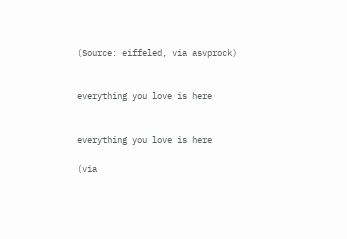(Source: eiffeled, via asvprock)


everything you love is here


everything you love is here

(via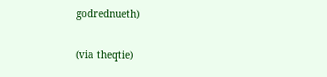godrednueth)

(via theqtie)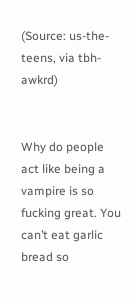(Source: us-the-teens, via tbh-awkrd)


Why do people act like being a vampire is so fucking great. You can’t eat garlic bread so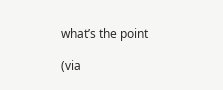what’s the point

(via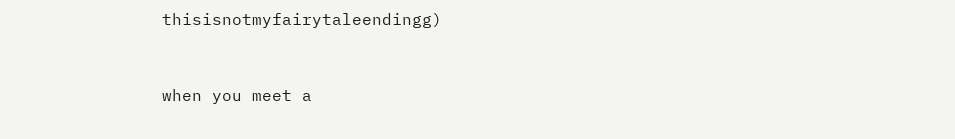thisisnotmyfairytaleendingg)


when you meet a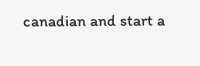canadian and start a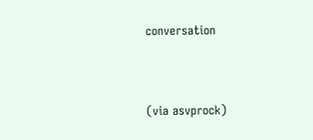conversation


(via asvprock)